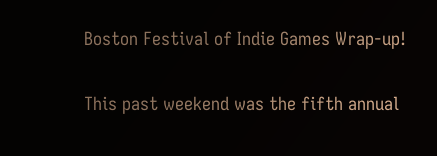Boston Festival of Indie Games Wrap-up!

This past weekend was the fifth annual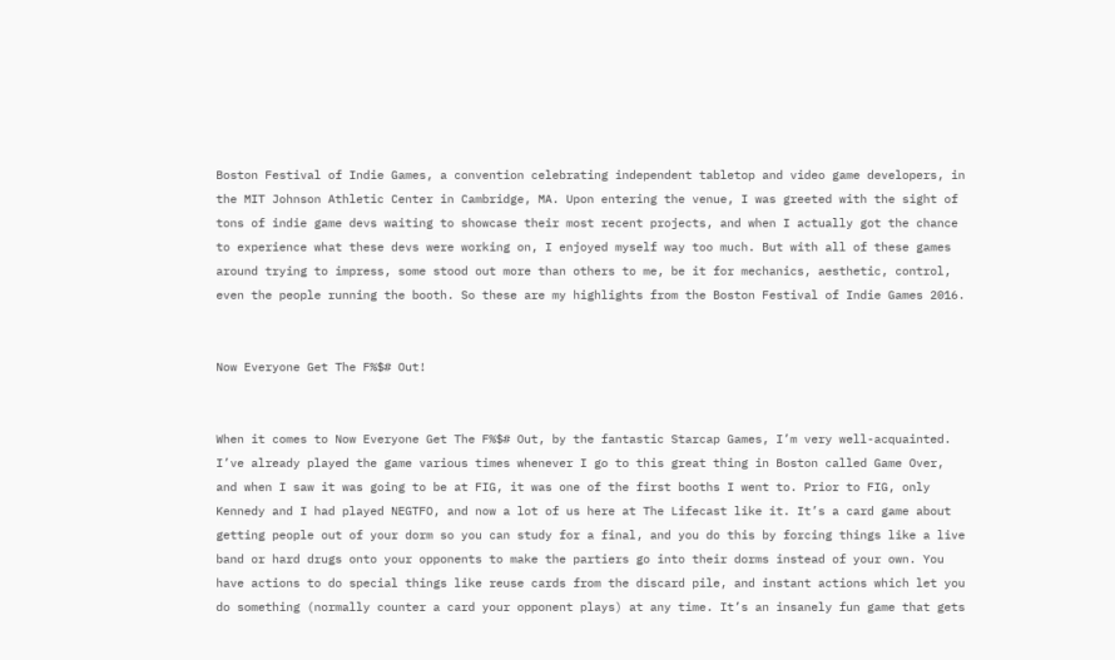Boston Festival of Indie Games, a convention celebrating independent tabletop and video game developers, in the MIT Johnson Athletic Center in Cambridge, MA. Upon entering the venue, I was greeted with the sight of tons of indie game devs waiting to showcase their most recent projects, and when I actually got the chance to experience what these devs were working on, I enjoyed myself way too much. But with all of these games around trying to impress, some stood out more than others to me, be it for mechanics, aesthetic, control, even the people running the booth. So these are my highlights from the Boston Festival of Indie Games 2016.


Now Everyone Get The F%$# Out!


When it comes to Now Everyone Get The F%$# Out, by the fantastic Starcap Games, I’m very well-acquainted. I’ve already played the game various times whenever I go to this great thing in Boston called Game Over, and when I saw it was going to be at FIG, it was one of the first booths I went to. Prior to FIG, only Kennedy and I had played NEGTFO, and now a lot of us here at The Lifecast like it. It’s a card game about getting people out of your dorm so you can study for a final, and you do this by forcing things like a live band or hard drugs onto your opponents to make the partiers go into their dorms instead of your own. You have actions to do special things like reuse cards from the discard pile, and instant actions which let you do something (normally counter a card your opponent plays) at any time. It’s an insanely fun game that gets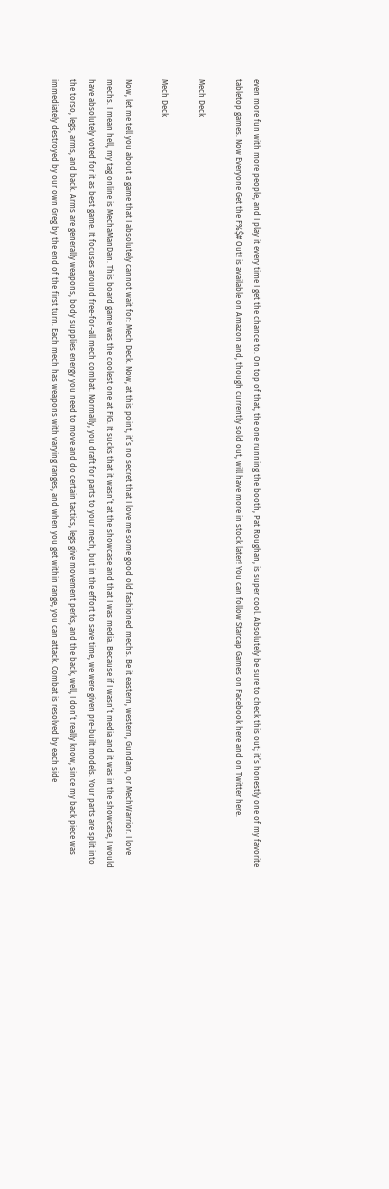even more fun with more people, and I play it every time I get the chance to. On top of that, the one running the booth, Pat Roughan, is super cool. Absolutely be sure to check this out; it’s honestly one of my favorite tabletop games. Now Everyone Get the F%$# Out! is available on Amazon and, though currently sold out, will have more in stock later! You can follow Starcap Games on Facebook here and on Twitter here.

Mech Deck

Mech Deck

Now, let me tell you about a game that I absolutely cannot wait for: Mech Deck. Now, at this point, it’s no secret that I love me some good old fashioned mechs. Be it eastern, western, Gundam, or MechWarrior. I love mechs. I mean hell, my tag online is MechaManDan. This board game was the coolest one at FIG. It sucks that it wasn’t at the showcase and that I was media. Because if I wasn’t media and it was in the showcase, I would have absolutely voted for it as best game. It focuses around free-for-all mech combat. Normally, you draft for parts to your mech, but in the effort to save time, we were given pre-built models. Your parts are split into the torso, legs, arms, and back. Arms are generally weapons, body supplies energy you need to move and do certain tactics, legs give movement perks, and the back, well, I don’t really know, since my back piece was immediately destroyed by our own Greg by the end of the first turn. Each mech has weapons with varying ranges, and when you get within range, you can attack. Combat is resolved by each side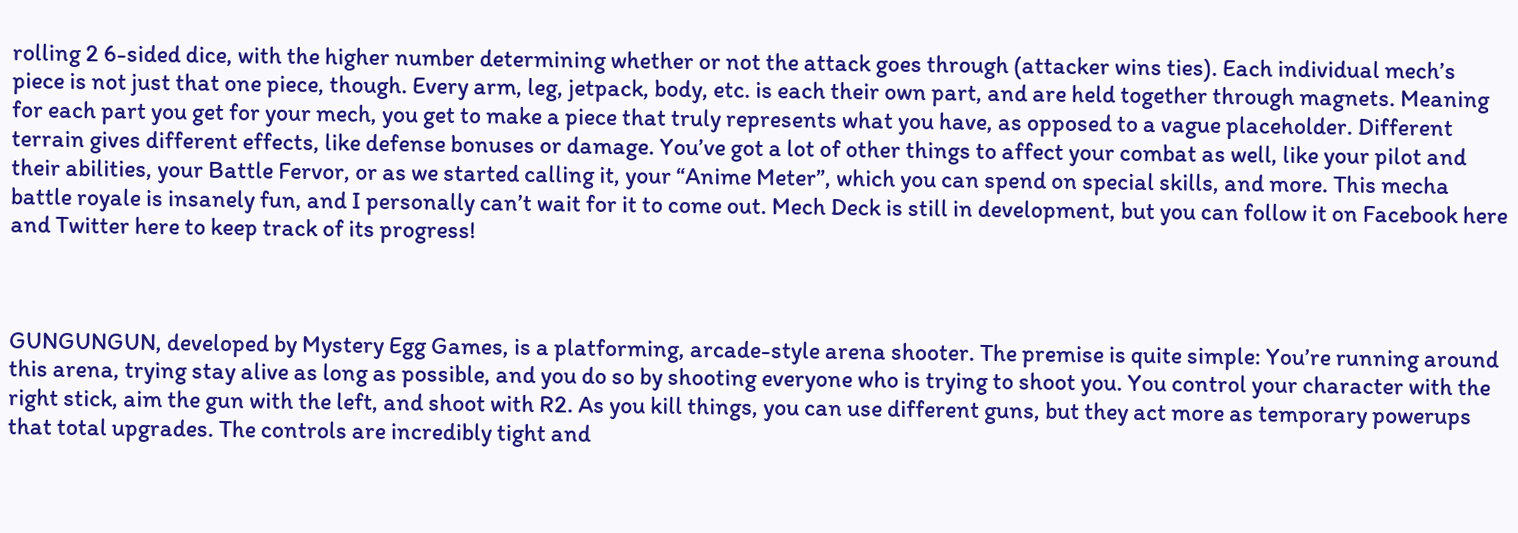rolling 2 6-sided dice, with the higher number determining whether or not the attack goes through (attacker wins ties). Each individual mech’s piece is not just that one piece, though. Every arm, leg, jetpack, body, etc. is each their own part, and are held together through magnets. Meaning for each part you get for your mech, you get to make a piece that truly represents what you have, as opposed to a vague placeholder. Different terrain gives different effects, like defense bonuses or damage. You’ve got a lot of other things to affect your combat as well, like your pilot and their abilities, your Battle Fervor, or as we started calling it, your “Anime Meter”, which you can spend on special skills, and more. This mecha battle royale is insanely fun, and I personally can’t wait for it to come out. Mech Deck is still in development, but you can follow it on Facebook here and Twitter here to keep track of its progress!



GUNGUNGUN, developed by Mystery Egg Games, is a platforming, arcade-style arena shooter. The premise is quite simple: You’re running around this arena, trying stay alive as long as possible, and you do so by shooting everyone who is trying to shoot you. You control your character with the right stick, aim the gun with the left, and shoot with R2. As you kill things, you can use different guns, but they act more as temporary powerups that total upgrades. The controls are incredibly tight and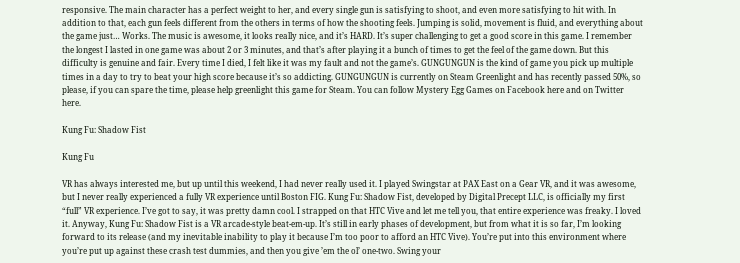responsive. The main character has a perfect weight to her, and every single gun is satisfying to shoot, and even more satisfying to hit with. In addition to that, each gun feels different from the others in terms of how the shooting feels. Jumping is solid, movement is fluid, and everything about the game just… Works. The music is awesome, it looks really nice, and it’s HARD. It’s super challenging to get a good score in this game. I remember the longest I lasted in one game was about 2 or 3 minutes, and that’s after playing it a bunch of times to get the feel of the game down. But this difficulty is genuine and fair. Every time I died, I felt like it was my fault and not the game’s. GUNGUNGUN is the kind of game you pick up multiple times in a day to try to beat your high score because it’s so addicting. GUNGUNGUN is currently on Steam Greenlight and has recently passed 50%, so please, if you can spare the time, please help greenlight this game for Steam. You can follow Mystery Egg Games on Facebook here and on Twitter here.

Kung Fu: Shadow Fist

Kung Fu

VR has always interested me, but up until this weekend, I had never really used it. I played Swingstar at PAX East on a Gear VR, and it was awesome, but I never really experienced a fully VR experience until Boston FIG. Kung Fu: Shadow Fist, developed by Digital Precept LLC, is officially my first “full” VR experience. I’ve got to say, it was pretty damn cool. I strapped on that HTC Vive and let me tell you, that entire experience was freaky. I loved it. Anyway, Kung Fu: Shadow Fist is a VR arcade-style beat-em-up. It’s still in early phases of development, but from what it is so far, I’m looking forward to its release (and my inevitable inability to play it because I’m too poor to afford an HTC Vive). You’re put into this environment where you’re put up against these crash test dummies, and then you give ’em the ol’ one-two. Swing your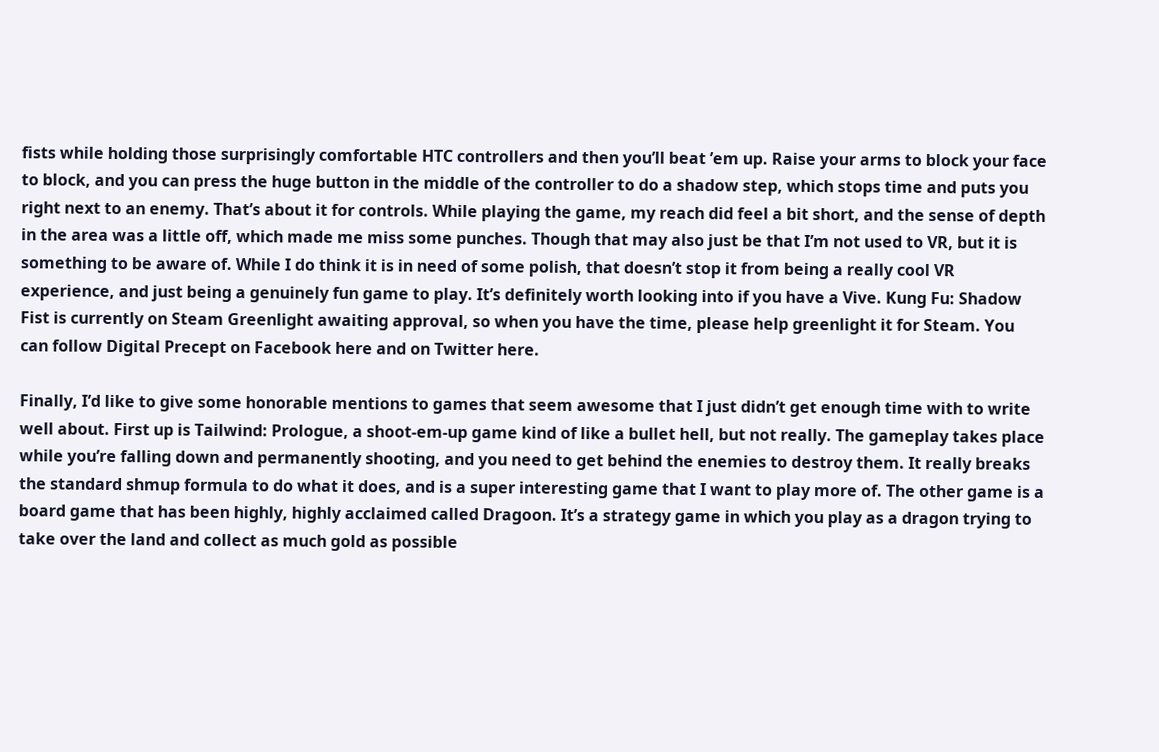fists while holding those surprisingly comfortable HTC controllers and then you’ll beat ’em up. Raise your arms to block your face to block, and you can press the huge button in the middle of the controller to do a shadow step, which stops time and puts you right next to an enemy. That’s about it for controls. While playing the game, my reach did feel a bit short, and the sense of depth in the area was a little off, which made me miss some punches. Though that may also just be that I’m not used to VR, but it is something to be aware of. While I do think it is in need of some polish, that doesn’t stop it from being a really cool VR experience, and just being a genuinely fun game to play. It’s definitely worth looking into if you have a Vive. Kung Fu: Shadow Fist is currently on Steam Greenlight awaiting approval, so when you have the time, please help greenlight it for Steam. You can follow Digital Precept on Facebook here and on Twitter here.

Finally, I’d like to give some honorable mentions to games that seem awesome that I just didn’t get enough time with to write well about. First up is Tailwind: Prologue, a shoot-em-up game kind of like a bullet hell, but not really. The gameplay takes place while you’re falling down and permanently shooting, and you need to get behind the enemies to destroy them. It really breaks the standard shmup formula to do what it does, and is a super interesting game that I want to play more of. The other game is a board game that has been highly, highly acclaimed called Dragoon. It’s a strategy game in which you play as a dragon trying to take over the land and collect as much gold as possible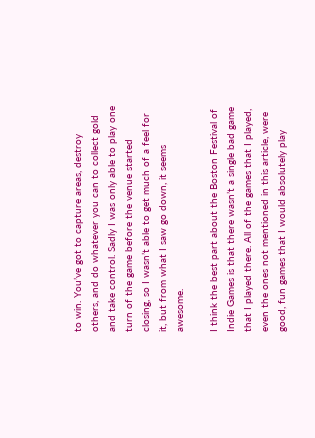to win. You’ve got to capture areas, destroy others, and do whatever you can to collect gold and take control. Sadly I was only able to play one turn of the game before the venue started closing, so I wasn’t able to get much of a feel for it, but from what I saw go down, it seems awesome.

I think the best part about the Boston Festival of Indie Games is that there wasn’t a single bad game that I played there. All of the games that I played, even the ones not mentioned in this article, were good, fun games that I would absolutely play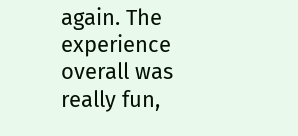again. The experience overall was really fun,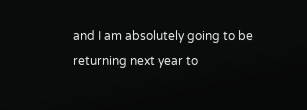and I am absolutely going to be returning next year to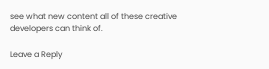see what new content all of these creative developers can think of.

Leave a Reply